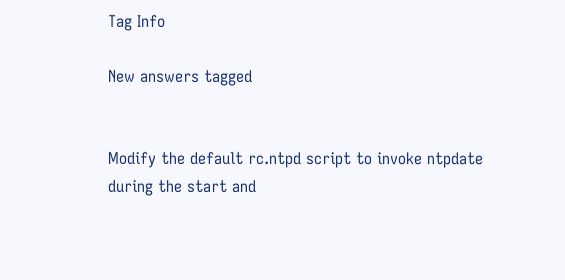Tag Info

New answers tagged


Modify the default rc.ntpd script to invoke ntpdate during the start and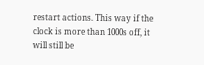restart actions. This way if the clock is more than 1000s off, it will still be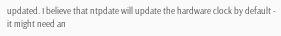updated. I believe that ntpdate will update the hardware clock by default - it might need an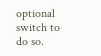optional switch to do so.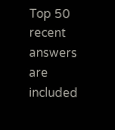Top 50 recent answers are included